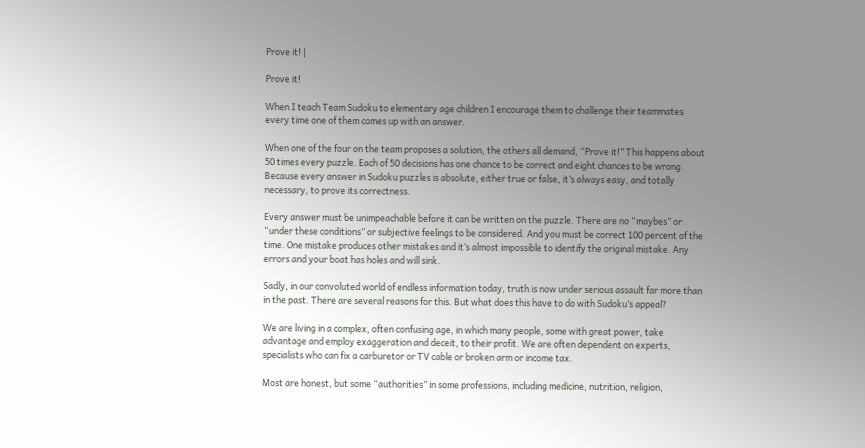Prove it! |

Prove it!

When I teach Team Sudoku to elementary age children I encourage them to challenge their teammates every time one of them comes up with an answer.

When one of the four on the team proposes a solution, the others all demand, “Prove it!” This happens about 50 times every puzzle. Each of 50 decisions has one chance to be correct and eight chances to be wrong. Because every answer in Sudoku puzzles is absolute, either true or false, it’s always easy, and totally necessary, to prove its correctness.

Every answer must be unimpeachable before it can be written on the puzzle. There are no “maybes” or “under these conditions” or subjective feelings to be considered. And you must be correct 100 percent of the time. One mistake produces other mistakes and it’s almost impossible to identify the original mistake. Any errors and your boat has holes and will sink.

Sadly, in our convoluted world of endless information today, truth is now under serious assault far more than in the past. There are several reasons for this. But what does this have to do with Sudoku’s appeal?

We are living in a complex, often confusing age, in which many people, some with great power, take advantage and employ exaggeration and deceit, to their profit. We are often dependent on experts, specialists who can fix a carburetor or TV cable or broken arm or income tax.

Most are honest, but some “authorities” in some professions, including medicine, nutrition, religion,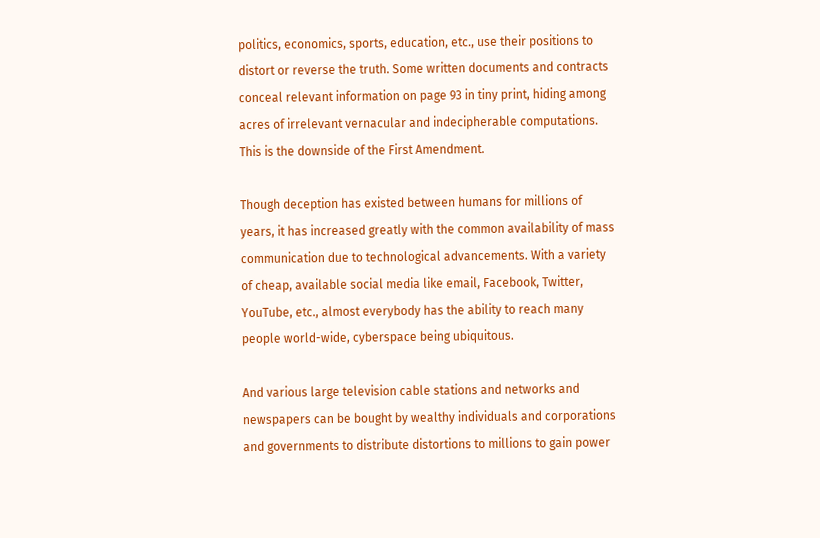politics, economics, sports, education, etc., use their positions to distort or reverse the truth. Some written documents and contracts conceal relevant information on page 93 in tiny print, hiding among acres of irrelevant vernacular and indecipherable computations. This is the downside of the First Amendment.

Though deception has existed between humans for millions of years, it has increased greatly with the common availability of mass communication due to technological advancements. With a variety of cheap, available social media like email, Facebook, Twitter, YouTube, etc., almost everybody has the ability to reach many people world-wide, cyberspace being ubiquitous.

And various large television cable stations and networks and newspapers can be bought by wealthy individuals and corporations and governments to distribute distortions to millions to gain power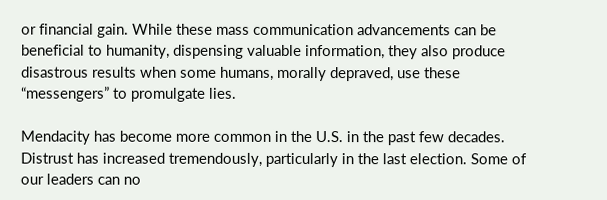or financial gain. While these mass communication advancements can be beneficial to humanity, dispensing valuable information, they also produce disastrous results when some humans, morally depraved, use these “messengers” to promulgate lies.

Mendacity has become more common in the U.S. in the past few decades. Distrust has increased tremendously, particularly in the last election. Some of our leaders can no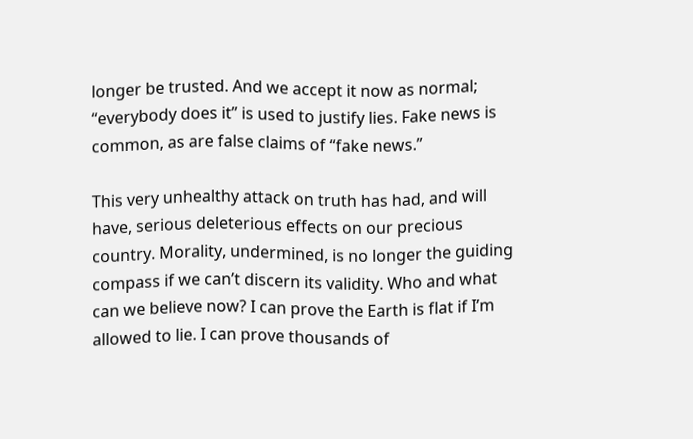longer be trusted. And we accept it now as normal; “everybody does it” is used to justify lies. Fake news is common, as are false claims of “fake news.”

This very unhealthy attack on truth has had, and will have, serious deleterious effects on our precious country. Morality, undermined, is no longer the guiding compass if we can’t discern its validity. Who and what can we believe now? I can prove the Earth is flat if I’m allowed to lie. I can prove thousands of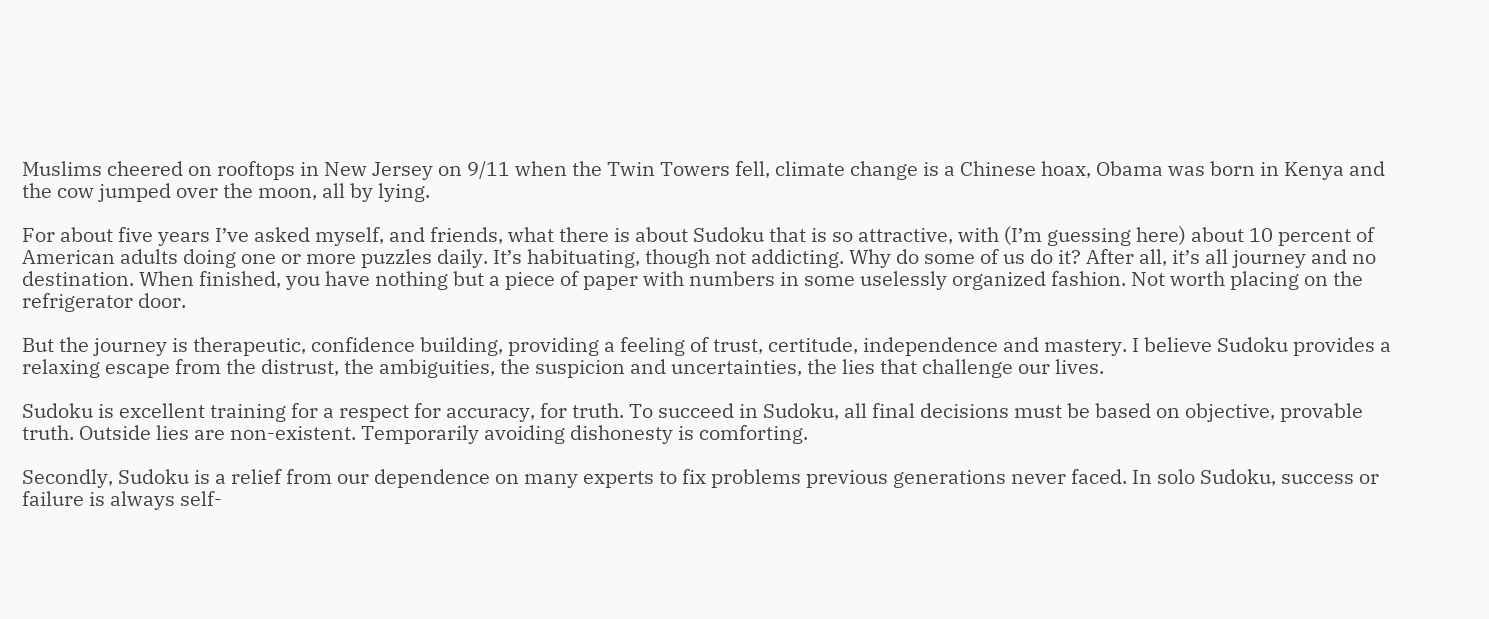Muslims cheered on rooftops in New Jersey on 9/11 when the Twin Towers fell, climate change is a Chinese hoax, Obama was born in Kenya and the cow jumped over the moon, all by lying.

For about five years I’ve asked myself, and friends, what there is about Sudoku that is so attractive, with (I’m guessing here) about 10 percent of American adults doing one or more puzzles daily. It’s habituating, though not addicting. Why do some of us do it? After all, it’s all journey and no destination. When finished, you have nothing but a piece of paper with numbers in some uselessly organized fashion. Not worth placing on the refrigerator door.

But the journey is therapeutic, confidence building, providing a feeling of trust, certitude, independence and mastery. I believe Sudoku provides a relaxing escape from the distrust, the ambiguities, the suspicion and uncertainties, the lies that challenge our lives.

Sudoku is excellent training for a respect for accuracy, for truth. To succeed in Sudoku, all final decisions must be based on objective, provable truth. Outside lies are non-existent. Temporarily avoiding dishonesty is comforting.

Secondly, Sudoku is a relief from our dependence on many experts to fix problems previous generations never faced. In solo Sudoku, success or failure is always self-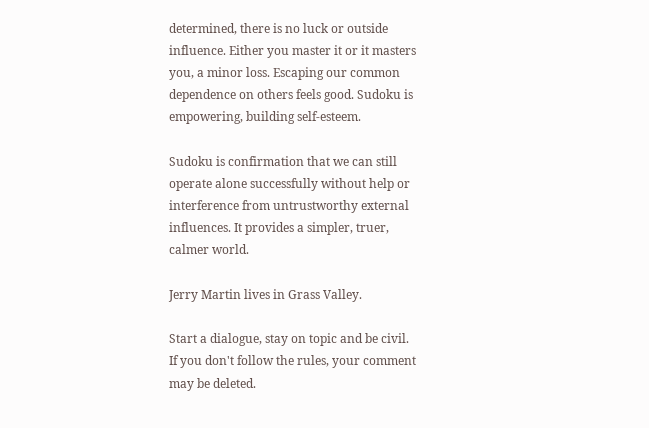determined, there is no luck or outside influence. Either you master it or it masters you, a minor loss. Escaping our common dependence on others feels good. Sudoku is empowering, building self-esteem.

Sudoku is confirmation that we can still operate alone successfully without help or interference from untrustworthy external influences. It provides a simpler, truer, calmer world.

Jerry Martin lives in Grass Valley.

Start a dialogue, stay on topic and be civil.
If you don't follow the rules, your comment may be deleted.